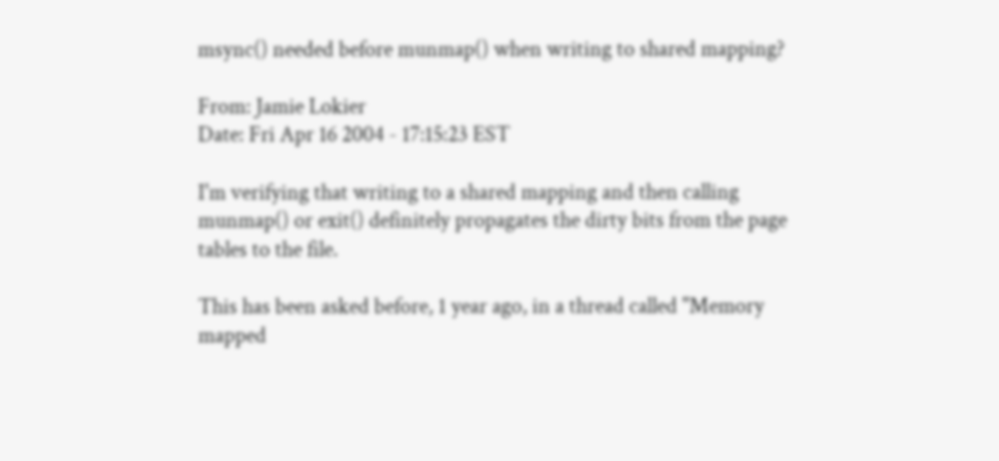msync() needed before munmap() when writing to shared mapping?

From: Jamie Lokier
Date: Fri Apr 16 2004 - 17:15:23 EST

I'm verifying that writing to a shared mapping and then calling
munmap() or exit() definitely propagates the dirty bits from the page
tables to the file.

This has been asked before, 1 year ago, in a thread called "Memory
mapped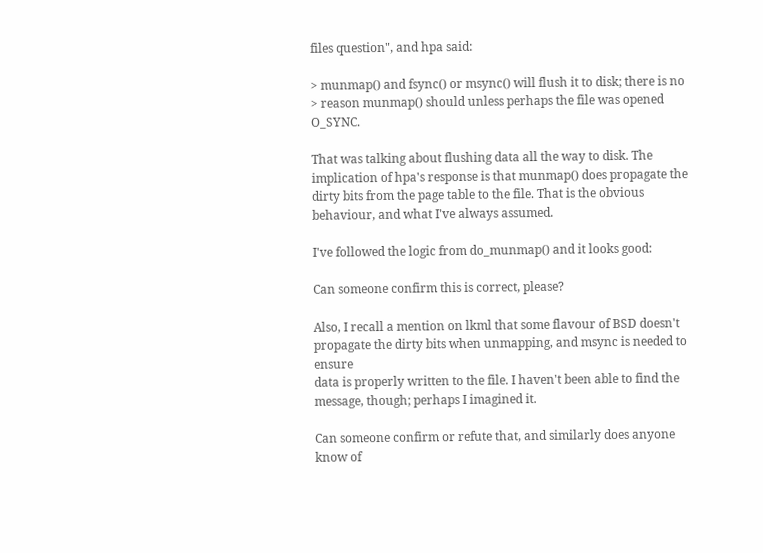files question", and hpa said:

> munmap() and fsync() or msync() will flush it to disk; there is no
> reason munmap() should unless perhaps the file was opened O_SYNC.

That was talking about flushing data all the way to disk. The
implication of hpa's response is that munmap() does propagate the
dirty bits from the page table to the file. That is the obvious
behaviour, and what I've always assumed.

I've followed the logic from do_munmap() and it looks good:

Can someone confirm this is correct, please?

Also, I recall a mention on lkml that some flavour of BSD doesn't
propagate the dirty bits when unmapping, and msync is needed to ensure
data is properly written to the file. I haven't been able to find the
message, though; perhaps I imagined it.

Can someone confirm or refute that, and similarly does anyone know of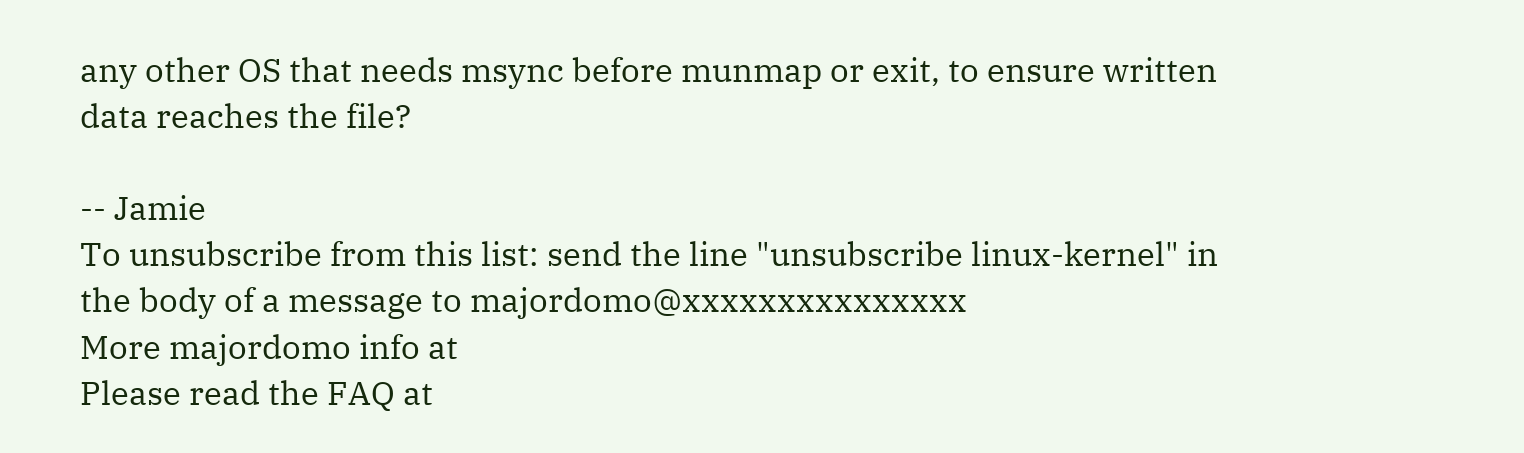any other OS that needs msync before munmap or exit, to ensure written
data reaches the file?

-- Jamie
To unsubscribe from this list: send the line "unsubscribe linux-kernel" in
the body of a message to majordomo@xxxxxxxxxxxxxxx
More majordomo info at
Please read the FAQ at